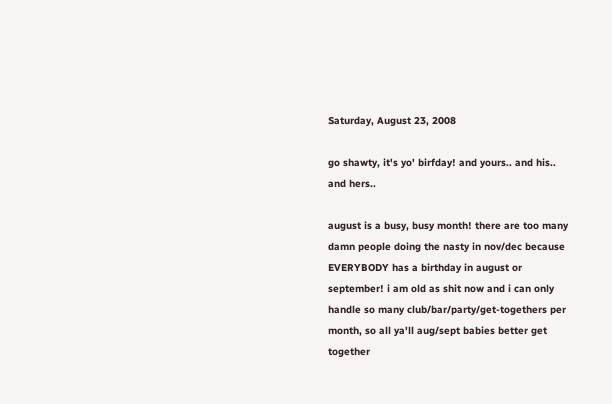Saturday, August 23, 2008

go shawty, it's yo' birfday! and yours.. and his.. and hers..

august is a busy, busy month! there are too many damn people doing the nasty in nov/dec because EVERYBODY has a birthday in august or september! i am old as shit now and i can only handle so many club/bar/party/get-togethers per month, so all ya'll aug/sept babies better get together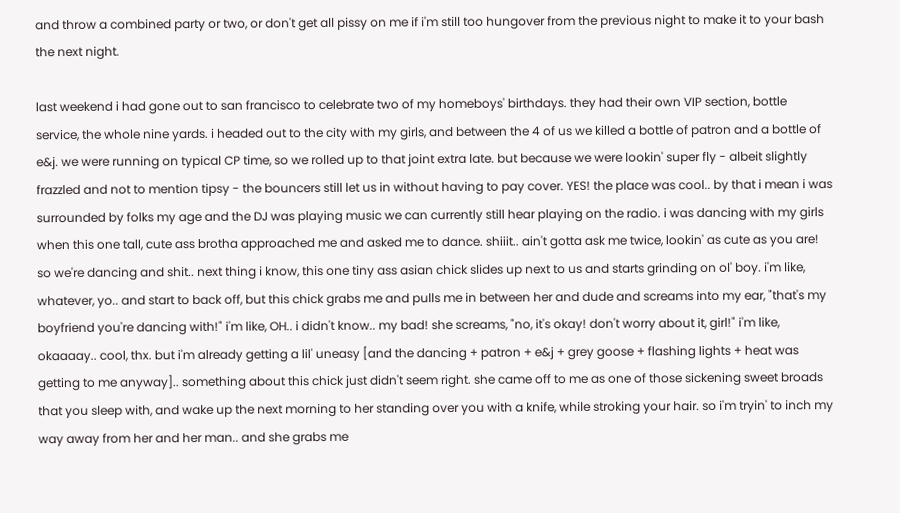and throw a combined party or two, or don't get all pissy on me if i'm still too hungover from the previous night to make it to your bash the next night.

last weekend i had gone out to san francisco to celebrate two of my homeboys' birthdays. they had their own VIP section, bottle service, the whole nine yards. i headed out to the city with my girls, and between the 4 of us we killed a bottle of patron and a bottle of e&j. we were running on typical CP time, so we rolled up to that joint extra late. but because we were lookin' super fly - albeit slightly frazzled and not to mention tipsy - the bouncers still let us in without having to pay cover. YES! the place was cool.. by that i mean i was surrounded by folks my age and the DJ was playing music we can currently still hear playing on the radio. i was dancing with my girls when this one tall, cute ass brotha approached me and asked me to dance. shiiit.. ain't gotta ask me twice, lookin' as cute as you are! so we're dancing and shit.. next thing i know, this one tiny ass asian chick slides up next to us and starts grinding on ol' boy. i'm like, whatever, yo.. and start to back off, but this chick grabs me and pulls me in between her and dude and screams into my ear, "that's my boyfriend you're dancing with!" i'm like, OH.. i didn't know.. my bad! she screams, "no, it's okay! don't worry about it, girl!" i'm like, okaaaay.. cool, thx. but i'm already getting a lil' uneasy [and the dancing + patron + e&j + grey goose + flashing lights + heat was getting to me anyway].. something about this chick just didn't seem right. she came off to me as one of those sickening sweet broads that you sleep with, and wake up the next morning to her standing over you with a knife, while stroking your hair. so i'm tryin' to inch my way away from her and her man.. and she grabs me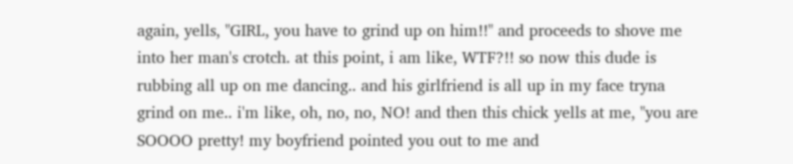again, yells, "GIRL, you have to grind up on him!!" and proceeds to shove me into her man's crotch. at this point, i am like, WTF?!! so now this dude is rubbing all up on me dancing.. and his girlfriend is all up in my face tryna grind on me.. i'm like, oh, no, no, NO! and then this chick yells at me, "you are SOOOO pretty! my boyfriend pointed you out to me and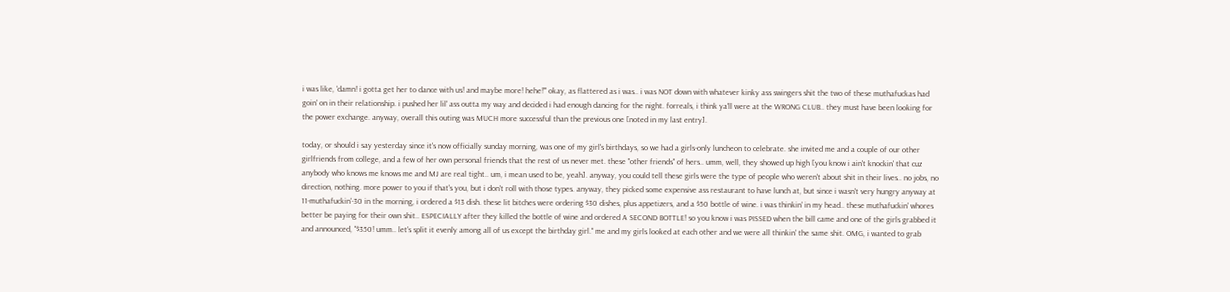i was like, 'damn! i gotta get her to dance with us! and maybe more! hehe!'" okay, as flattered as i was.. i was NOT down with whatever kinky ass swingers shit the two of these muthafuckas had goin' on in their relationship. i pushed her lil' ass outta my way and decided i had enough dancing for the night. forreals, i think ya'll were at the WRONG CLUB.. they must have been looking for
the power exchange. anyway, overall this outing was MUCH more successful than the previous one [noted in my last entry].

today, or should i say yesterday since it's now officially sunday morning, was one of my girl's birthdays, so we had a girls-only luncheon to celebrate. she invited me and a couple of our other girlfriends from college, and a few of her own personal friends that the rest of us never met. these "other friends" of hers.. umm, well, they showed up high [you know i ain't knockin' that cuz anybody who knows me knows me and MJ are real tight.. um, i mean used to be, yeah]. anyway, you could tell these girls were the type of people who weren't about shit in their lives.. no jobs, no direction, nothing. more power to you if that's you, but i don't roll with those types. anyway, they picked some expensive ass restaurant to have lunch at, but since i wasn't very hungry anyway at 11-muthafuckin'-30 in the morning, i ordered a $13 dish. these lit bitches were ordering $30 dishes, plus appetizers, and a $50 bottle of wine. i was thinkin' in my head.. these muthafuckin' whores better be paying for their own shit.. ESPECIALLY after they killed the bottle of wine and ordered A SECOND BOTTLE! so you know i was PISSED when the bill came and one of the girls grabbed it and announced, "$350! umm.. let's split it evenly among all of us except the birthday girl." me and my girls looked at each other and we were all thinkin' the same shit. OMG, i wanted to grab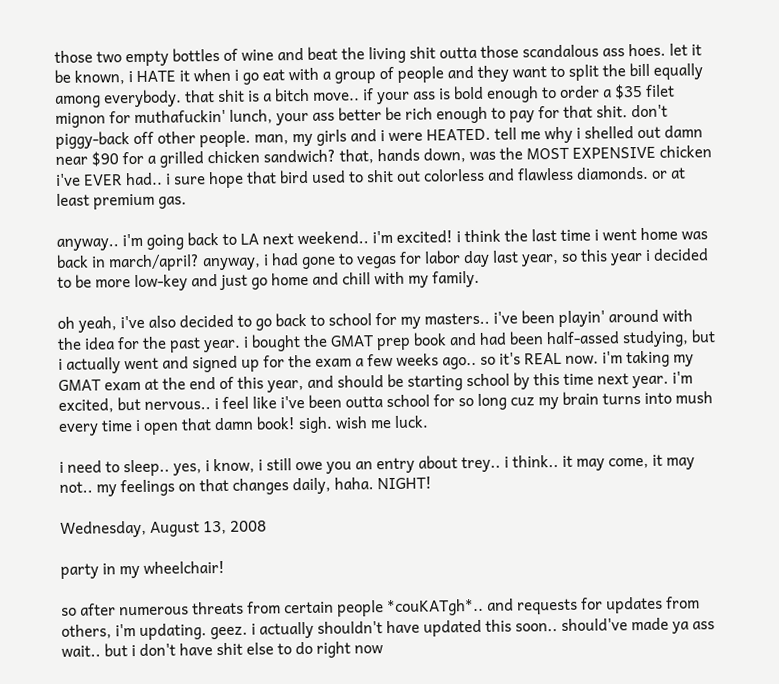those two empty bottles of wine and beat the living shit outta those scandalous ass hoes. let it be known, i HATE it when i go eat with a group of people and they want to split the bill equally among everybody. that shit is a bitch move.. if your ass is bold enough to order a $35 filet mignon for muthafuckin' lunch, your ass better be rich enough to pay for that shit. don't piggy-back off other people. man, my girls and i were HEATED. tell me why i shelled out damn near $90 for a grilled chicken sandwich? that, hands down, was the MOST EXPENSIVE chicken i've EVER had.. i sure hope that bird used to shit out colorless and flawless diamonds. or at least premium gas.

anyway.. i'm going back to LA next weekend.. i'm excited! i think the last time i went home was back in march/april? anyway, i had gone to vegas for labor day last year, so this year i decided to be more low-key and just go home and chill with my family.

oh yeah, i've also decided to go back to school for my masters.. i've been playin' around with the idea for the past year. i bought the GMAT prep book and had been half-assed studying, but i actually went and signed up for the exam a few weeks ago.. so it's REAL now. i'm taking my GMAT exam at the end of this year, and should be starting school by this time next year. i'm excited, but nervous.. i feel like i've been outta school for so long cuz my brain turns into mush every time i open that damn book! sigh. wish me luck.

i need to sleep.. yes, i know, i still owe you an entry about trey.. i think.. it may come, it may not.. my feelings on that changes daily, haha. NIGHT!

Wednesday, August 13, 2008

party in my wheelchair!

so after numerous threats from certain people *couKATgh*.. and requests for updates from others, i'm updating. geez. i actually shouldn't have updated this soon.. should've made ya ass wait.. but i don't have shit else to do right now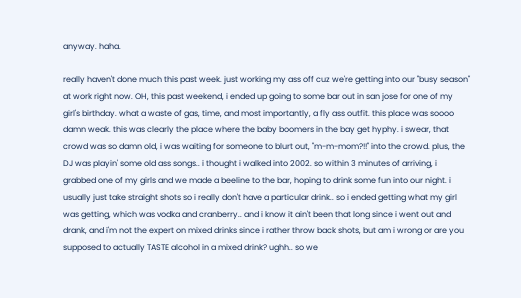anyway. haha.

really haven't done much this past week. just working my ass off cuz we're getting into our "busy season" at work right now. OH, this past weekend, i ended up going to some bar out in san jose for one of my girl's birthday. what a waste of gas, time, and most importantly, a fly ass outfit. this place was soooo damn weak. this was clearly the place where the baby boomers in the bay get hyphy. i swear, that crowd was so damn old, i was waiting for someone to blurt out, "m-m-mom?!!" into the crowd. plus, the DJ was playin' some old ass songs.. i thought i walked into 2002. so within 3 minutes of arriving, i grabbed one of my girls and we made a beeline to the bar, hoping to drink some fun into our night. i usually just take straight shots so i really don't have a particular drink.. so i ended getting what my girl was getting, which was vodka and cranberry.. and i know it ain't been that long since i went out and drank, and i'm not the expert on mixed drinks since i rather throw back shots, but am i wrong or are you supposed to actually TASTE alcohol in a mixed drink? ughh.. so we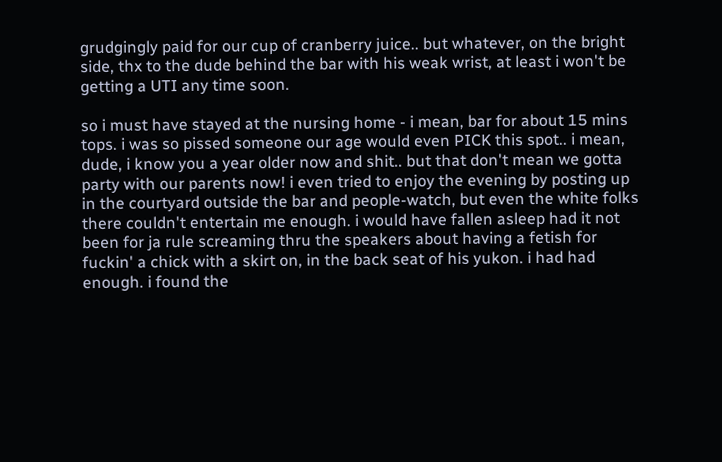grudgingly paid for our cup of cranberry juice.. but whatever, on the bright side, thx to the dude behind the bar with his weak wrist, at least i won't be getting a UTI any time soon.

so i must have stayed at the nursing home - i mean, bar for about 15 mins tops. i was so pissed someone our age would even PICK this spot.. i mean, dude, i know you a year older now and shit.. but that don't mean we gotta party with our parents now! i even tried to enjoy the evening by posting up in the courtyard outside the bar and people-watch, but even the white folks there couldn't entertain me enough. i would have fallen asleep had it not been for ja rule screaming thru the speakers about having a fetish for fuckin' a chick with a skirt on, in the back seat of his yukon. i had had enough. i found the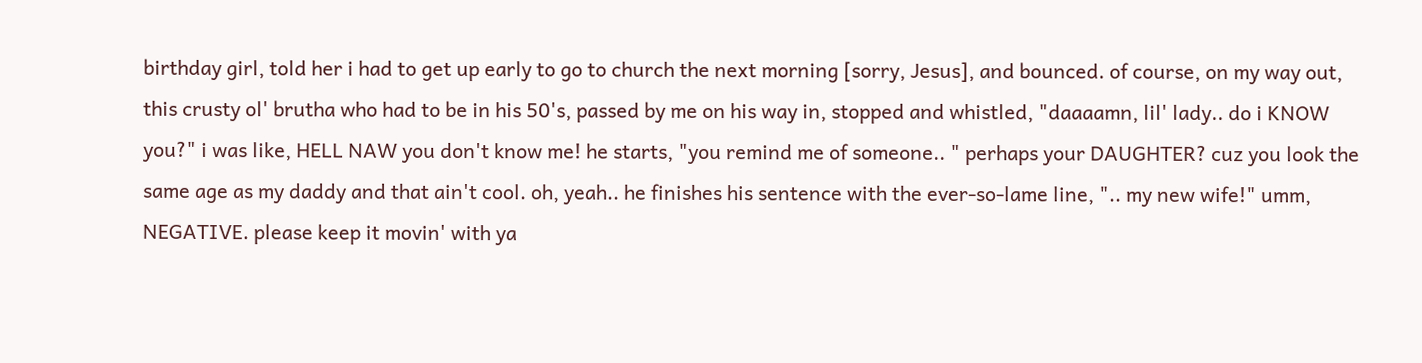birthday girl, told her i had to get up early to go to church the next morning [sorry, Jesus], and bounced. of course, on my way out, this crusty ol' brutha who had to be in his 50's, passed by me on his way in, stopped and whistled, "daaaamn, lil' lady.. do i KNOW you?" i was like, HELL NAW you don't know me! he starts, "you remind me of someone.. " perhaps your DAUGHTER? cuz you look the same age as my daddy and that ain't cool. oh, yeah.. he finishes his sentence with the ever-so-lame line, ".. my new wife!" umm, NEGATIVE. please keep it movin' with ya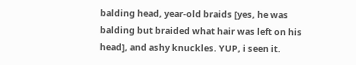balding head, year-old braids [yes, he was balding but braided what hair was left on his head], and ashy knuckles. YUP, i seen it.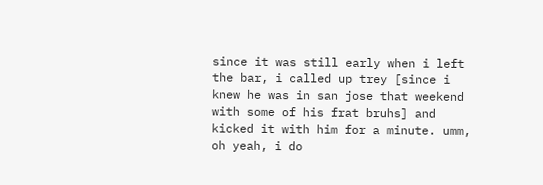since it was still early when i left the bar, i called up trey [since i knew he was in san jose that weekend with some of his frat bruhs] and kicked it with him for a minute. umm, oh yeah, i do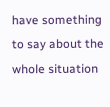have something to say about the whole situation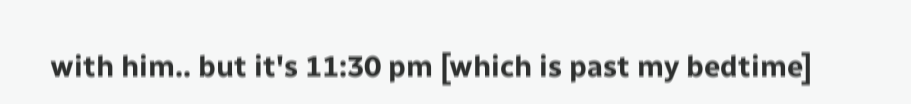with him.. but it's 11:30 pm [which is past my bedtime]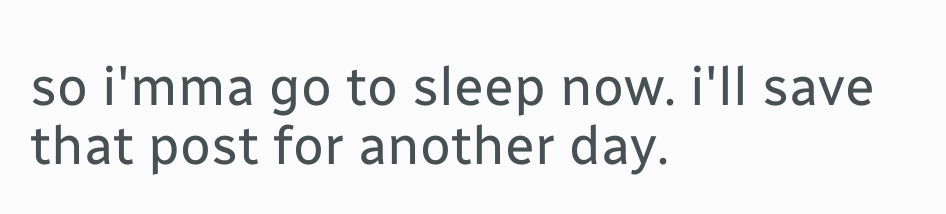so i'mma go to sleep now. i'll save that post for another day.